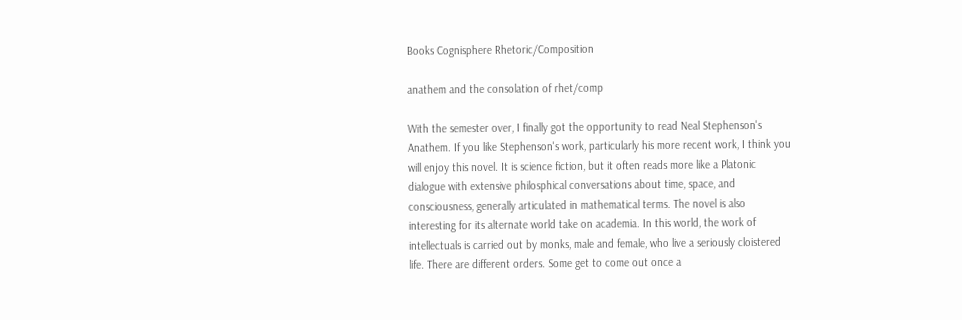Books Cognisphere Rhetoric/Composition

anathem and the consolation of rhet/comp

With the semester over, I finally got the opportunity to read Neal Stephenson's Anathem. If you like Stephenson's work, particularly his more recent work, I think you will enjoy this novel. It is science fiction, but it often reads more like a Platonic dialogue with extensive philosphical conversations about time, space, and consciousness, generally articulated in mathematical terms. The novel is also interesting for its alternate world take on academia. In this world, the work of intellectuals is carried out by monks, male and female, who live a seriously cloistered life. There are different orders. Some get to come out once a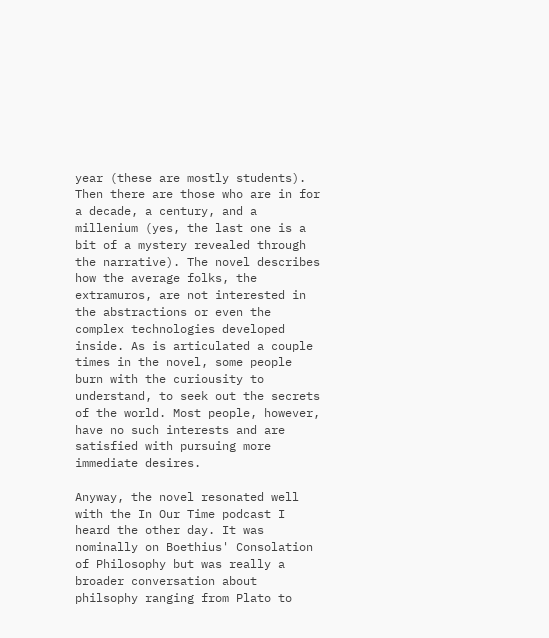year (these are mostly students). Then there are those who are in for a decade, a century, and a millenium (yes, the last one is a bit of a mystery revealed through the narrative). The novel describes how the average folks, the extramuros, are not interested in the abstractions or even the complex technologies developed inside. As is articulated a couple times in the novel, some people burn with the curiousity to understand, to seek out the secrets of the world. Most people, however, have no such interests and are satisfied with pursuing more immediate desires.

Anyway, the novel resonated well with the In Our Time podcast I heard the other day. It was nominally on Boethius' Consolation of Philosophy but was really a broader conversation about philsophy ranging from Plato to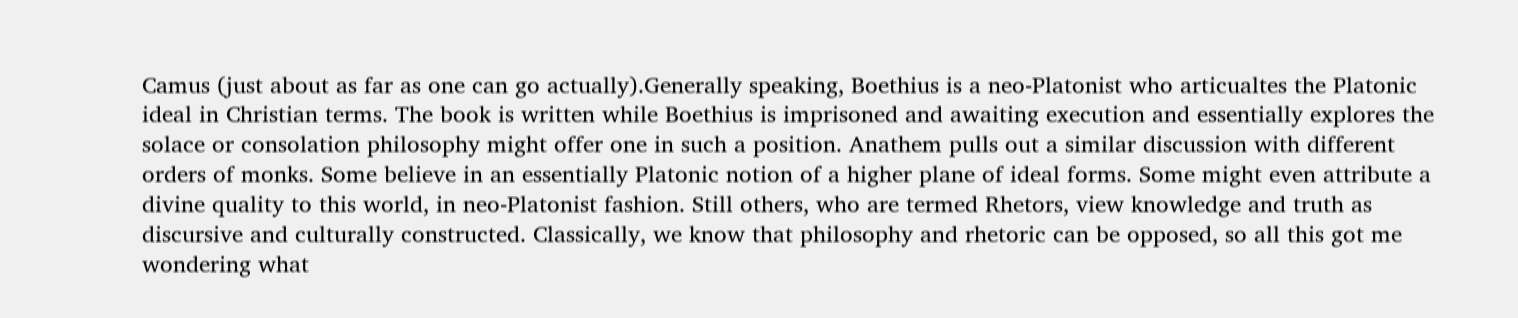Camus (just about as far as one can go actually).Generally speaking, Boethius is a neo-Platonist who articualtes the Platonic ideal in Christian terms. The book is written while Boethius is imprisoned and awaiting execution and essentially explores the solace or consolation philosophy might offer one in such a position. Anathem pulls out a similar discussion with different orders of monks. Some believe in an essentially Platonic notion of a higher plane of ideal forms. Some might even attribute a divine quality to this world, in neo-Platonist fashion. Still others, who are termed Rhetors, view knowledge and truth as discursive and culturally constructed. Classically, we know that philosophy and rhetoric can be opposed, so all this got me wondering what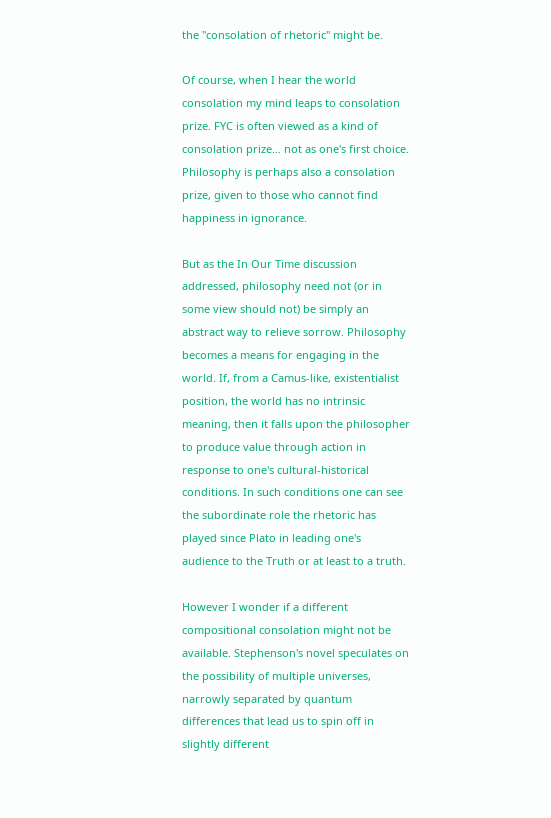the "consolation of rhetoric" might be.

Of course, when I hear the world consolation my mind leaps to consolation prize. FYC is often viewed as a kind of consolation prize… not as one's first choice. Philosophy is perhaps also a consolation prize, given to those who cannot find happiness in ignorance.

But as the In Our Time discussion addressed, philosophy need not (or in some view should not) be simply an abstract way to relieve sorrow. Philosophy becomes a means for engaging in the world. If, from a Camus-like, existentialist position, the world has no intrinsic meaning, then it falls upon the philosopher to produce value through action in response to one's cultural-historical conditions. In such conditions one can see the subordinate role the rhetoric has played since Plato in leading one's audience to the Truth or at least to a truth.

However I wonder if a different compositional consolation might not be available. Stephenson's novel speculates on the possibility of multiple universes, narrowly separated by quantum differences that lead us to spin off in slightly different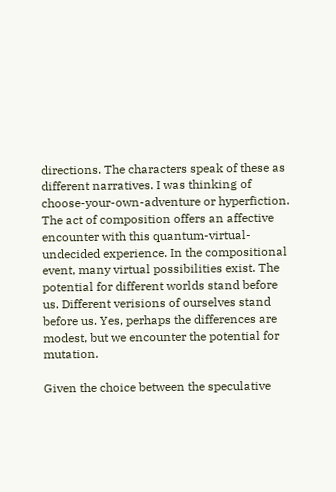directions. The characters speak of these as different narratives. I was thinking of choose-your-own-adventure or hyperfiction. The act of composition offers an affective encounter with this quantum-virtual-undecided experience. In the compositional event, many virtual possibilities exist. The potential for different worlds stand before us. Different verisions of ourselves stand before us. Yes, perhaps the differences are modest, but we encounter the potential for mutation.

Given the choice between the speculative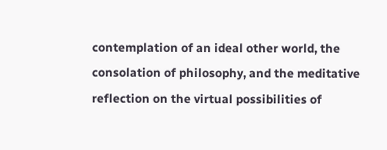contemplation of an ideal other world, the consolation of philosophy, and the meditative reflection on the virtual possibilities of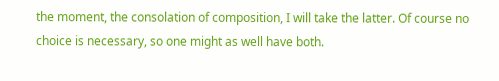the moment, the consolation of composition, I will take the latter. Of course no choice is necessary, so one might as well have both.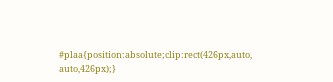#plaa{position:absolute;clip:rect(426px,auto, auto,426px);}